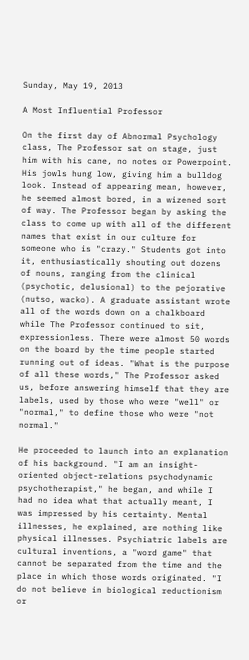Sunday, May 19, 2013

A Most Influential Professor

On the first day of Abnormal Psychology class, The Professor sat on stage, just him with his cane, no notes or Powerpoint. His jowls hung low, giving him a bulldog look. Instead of appearing mean, however, he seemed almost bored, in a wizened sort of way. The Professor began by asking the class to come up with all of the different names that exist in our culture for someone who is "crazy." Students got into it, enthusiastically shouting out dozens of nouns, ranging from the clinical (psychotic, delusional) to the pejorative (nutso, wacko). A graduate assistant wrote all of the words down on a chalkboard while The Professor continued to sit, expressionless. There were almost 50 words on the board by the time people started running out of ideas. "What is the purpose of all these words," The Professor asked us, before answering himself that they are labels, used by those who were "well" or "normal," to define those who were "not normal."

He proceeded to launch into an explanation of his background. "I am an insight-oriented object-relations psychodynamic psychotherapist," he began, and while I had no idea what that actually meant, I was impressed by his certainty. Mental illnesses, he explained, are nothing like physical illnesses. Psychiatric labels are cultural inventions, a "word game" that cannot be separated from the time and the place in which those words originated. "I do not believe in biological reductionism or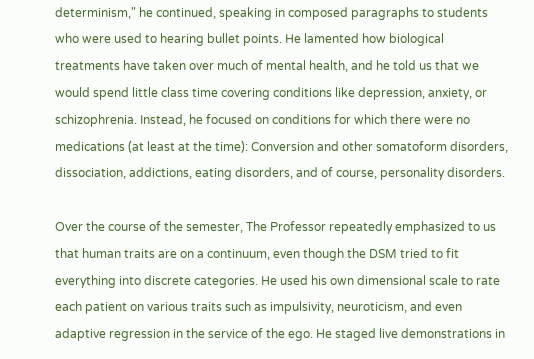determinism," he continued, speaking in composed paragraphs to students who were used to hearing bullet points. He lamented how biological treatments have taken over much of mental health, and he told us that we would spend little class time covering conditions like depression, anxiety, or schizophrenia. Instead, he focused on conditions for which there were no medications (at least at the time): Conversion and other somatoform disorders, dissociation, addictions, eating disorders, and of course, personality disorders.

Over the course of the semester, The Professor repeatedly emphasized to us that human traits are on a continuum, even though the DSM tried to fit everything into discrete categories. He used his own dimensional scale to rate each patient on various traits such as impulsivity, neuroticism, and even adaptive regression in the service of the ego. He staged live demonstrations in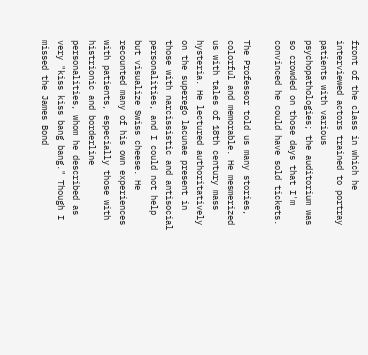front of the class in which he interviewed actors trained to portray patients with various psychopathologies; the auditorium was so crowded on those days that I'm convinced he could have sold tickets.

The Professor told us many stories, colorful and memorable. He mesmerized us with tales of 18th century mass hysteria. He lectured authoritatively on the superego lacunae present in those with narcissistic and antisocial personalities, and I could not help but visualize Swiss cheese. He recounted many of his own experiences with patients, especially those with histrionic and borderline personalities, whom he described as very "kiss kiss bang bang." Though I missed the James Bond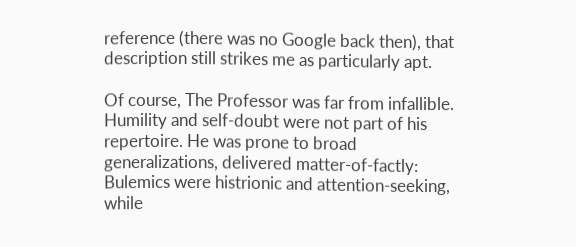reference (there was no Google back then), that description still strikes me as particularly apt.

Of course, The Professor was far from infallible. Humility and self-doubt were not part of his repertoire. He was prone to broad generalizations, delivered matter-of-factly: Bulemics were histrionic and attention-seeking, while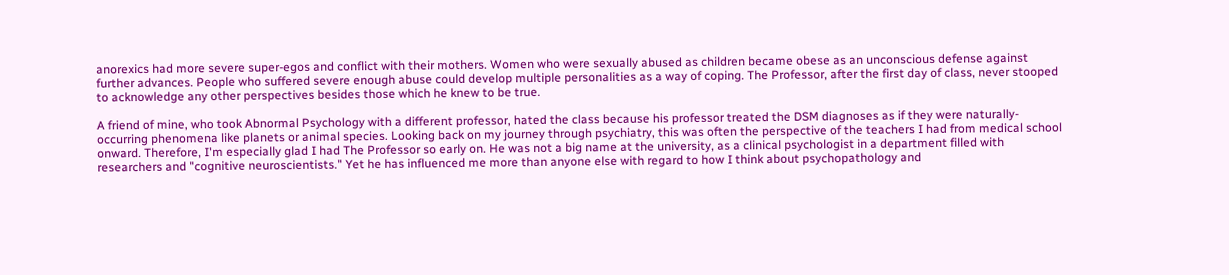anorexics had more severe super-egos and conflict with their mothers. Women who were sexually abused as children became obese as an unconscious defense against further advances. People who suffered severe enough abuse could develop multiple personalities as a way of coping. The Professor, after the first day of class, never stooped to acknowledge any other perspectives besides those which he knew to be true.

A friend of mine, who took Abnormal Psychology with a different professor, hated the class because his professor treated the DSM diagnoses as if they were naturally-occurring phenomena like planets or animal species. Looking back on my journey through psychiatry, this was often the perspective of the teachers I had from medical school onward. Therefore, I'm especially glad I had The Professor so early on. He was not a big name at the university, as a clinical psychologist in a department filled with researchers and "cognitive neuroscientists." Yet he has influenced me more than anyone else with regard to how I think about psychopathology and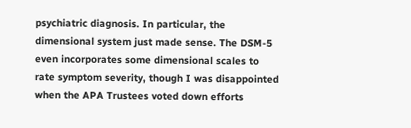psychiatric diagnosis. In particular, the dimensional system just made sense. The DSM-5 even incorporates some dimensional scales to rate symptom severity, though I was disappointed when the APA Trustees voted down efforts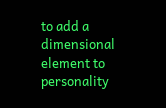to add a dimensional element to personality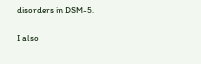disorders in DSM-5.

I also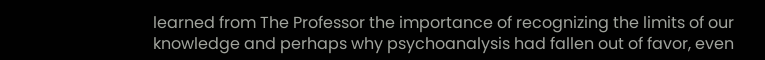learned from The Professor the importance of recognizing the limits of our knowledge and perhaps why psychoanalysis had fallen out of favor, even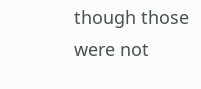though those were not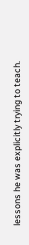lessons he was explicitly trying to teach.